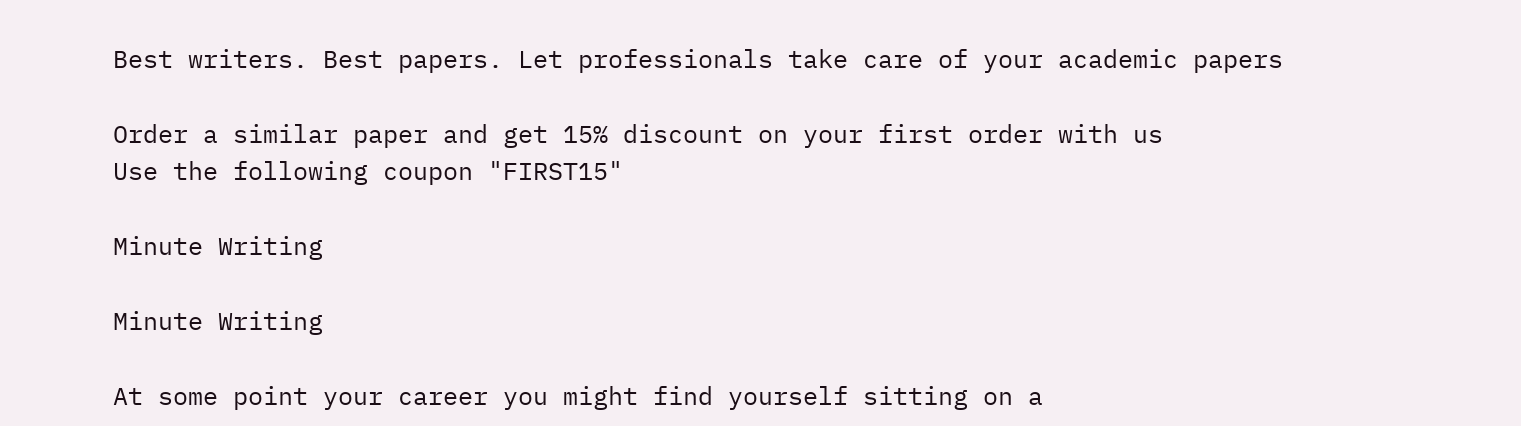Best writers. Best papers. Let professionals take care of your academic papers

Order a similar paper and get 15% discount on your first order with us
Use the following coupon "FIRST15"

Minute Writing

Minute Writing

At some point your career you might find yourself sitting on a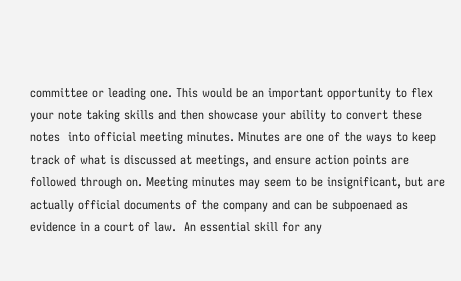committee or leading one. This would be an important opportunity to flex your note taking skills and then showcase your ability to convert these notes  into official meeting minutes. Minutes are one of the ways to keep track of what is discussed at meetings, and ensure action points are followed through on. Meeting minutes may seem to be insignificant, but are actually official documents of the company and can be subpoenaed as evidence in a court of law.  An essential skill for any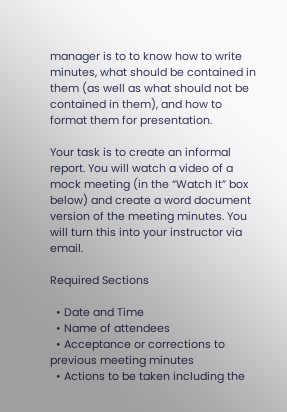manager is to to know how to write minutes, what should be contained in them (as well as what should not be contained in them), and how to format them for presentation.

Your task is to create an informal report. You will watch a video of a mock meeting (in the “Watch It” box below) and create a word document version of the meeting minutes. You will turn this into your instructor via email.

Required Sections

  • Date and Time
  • Name of attendees
  • Acceptance or corrections to previous meeting minutes
  • Actions to be taken including the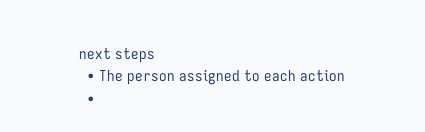next steps
  • The person assigned to each action
  •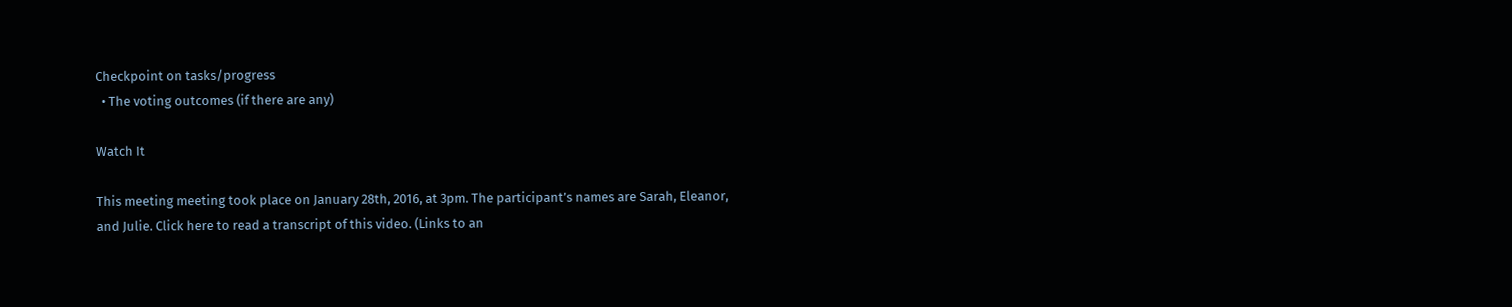Checkpoint on tasks/progress
  • The voting outcomes (if there are any)

Watch It

This meeting meeting took place on January 28th, 2016, at 3pm. The participant’s names are Sarah, Eleanor, and Julie. Click here to read a transcript of this video. (Links to an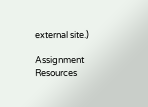external site.)

Assignment Resources